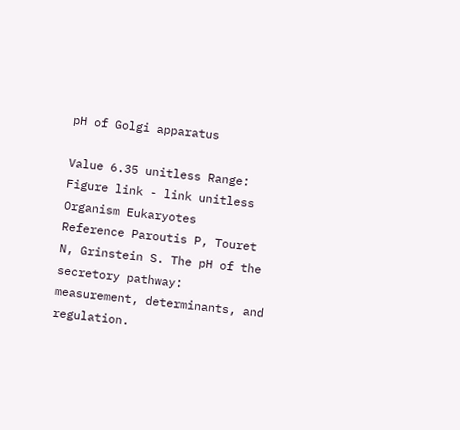pH of Golgi apparatus

Value 6.35 unitless Range: Figure link - link unitless
Organism Eukaryotes
Reference Paroutis P, Touret N, Grinstein S. The pH of the secretory pathway: measurement, determinants, and regulation.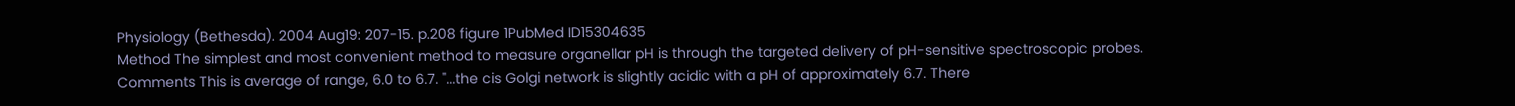Physiology (Bethesda). 2004 Aug19: 207-15. p.208 figure 1PubMed ID15304635
Method The simplest and most convenient method to measure organellar pH is through the targeted delivery of pH-sensitive spectroscopic probes.
Comments This is average of range, 6.0 to 6.7. "...the cis Golgi network is slightly acidic with a pH of approximately 6.7. There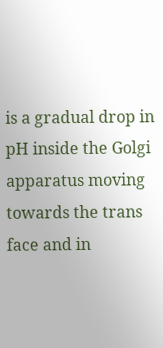is a gradual drop in pH inside the Golgi apparatus moving towards the trans face and in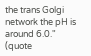the trans Golgi network the pH is around 6.0." (quote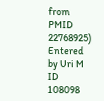from PMID 22768925)
Entered by Uri M
ID 108098